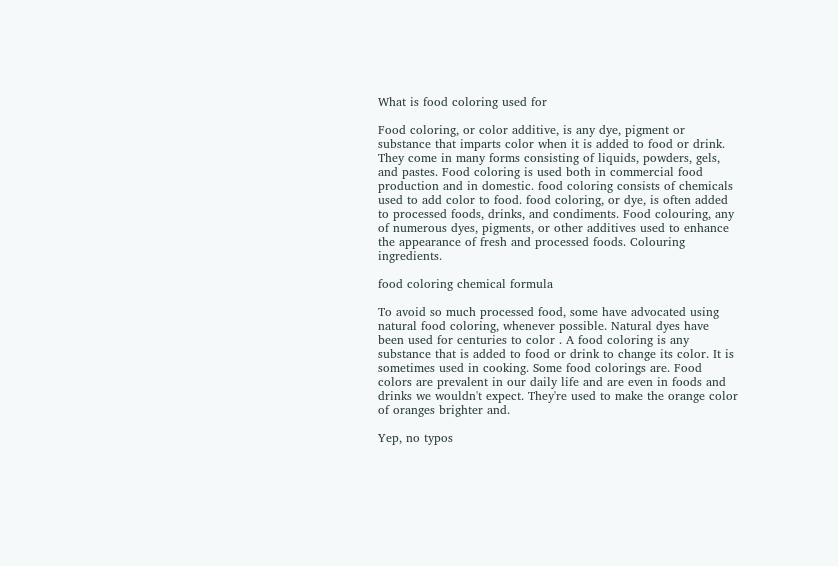What is food coloring used for

Food coloring, or color additive, is any dye, pigment or substance that imparts color when it is added to food or drink. They come in many forms consisting of liquids, powders, gels, and pastes. Food coloring is used both in commercial food production and in domestic. food coloring consists of chemicals used to add color to food. food coloring, or dye, is often added to processed foods, drinks, and condiments. Food colouring, any of numerous dyes, pigments, or other additives used to enhance the appearance of fresh and processed foods. Colouring ingredients.

food coloring chemical formula

To avoid so much processed food, some have advocated using natural food coloring, whenever possible. Natural dyes have been used for centuries to color . A food coloring is any substance that is added to food or drink to change its color. It is sometimes used in cooking. Some food colorings are. Food colors are prevalent in our daily life and are even in foods and drinks we wouldn't expect. They're used to make the orange color of oranges brighter and.

Yep, no typos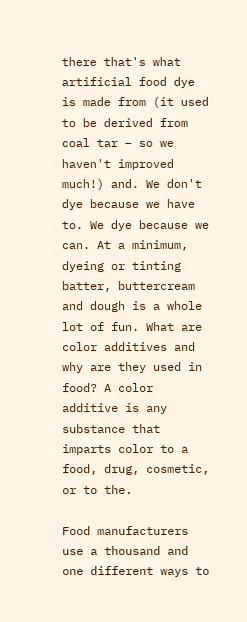there that's what artificial food dye is made from (it used to be derived from coal tar – so we haven't improved much!) and. We don't dye because we have to. We dye because we can. At a minimum, dyeing or tinting batter, buttercream and dough is a whole lot of fun. What are color additives and why are they used in food? A color additive is any substance that imparts color to a food, drug, cosmetic, or to the.

Food manufacturers use a thousand and one different ways to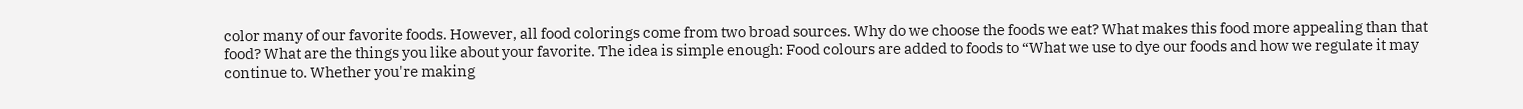color many of our favorite foods. However, all food colorings come from two broad sources. Why do we choose the foods we eat? What makes this food more appealing than that food? What are the things you like about your favorite. The idea is simple enough: Food colours are added to foods to “What we use to dye our foods and how we regulate it may continue to. Whether you're making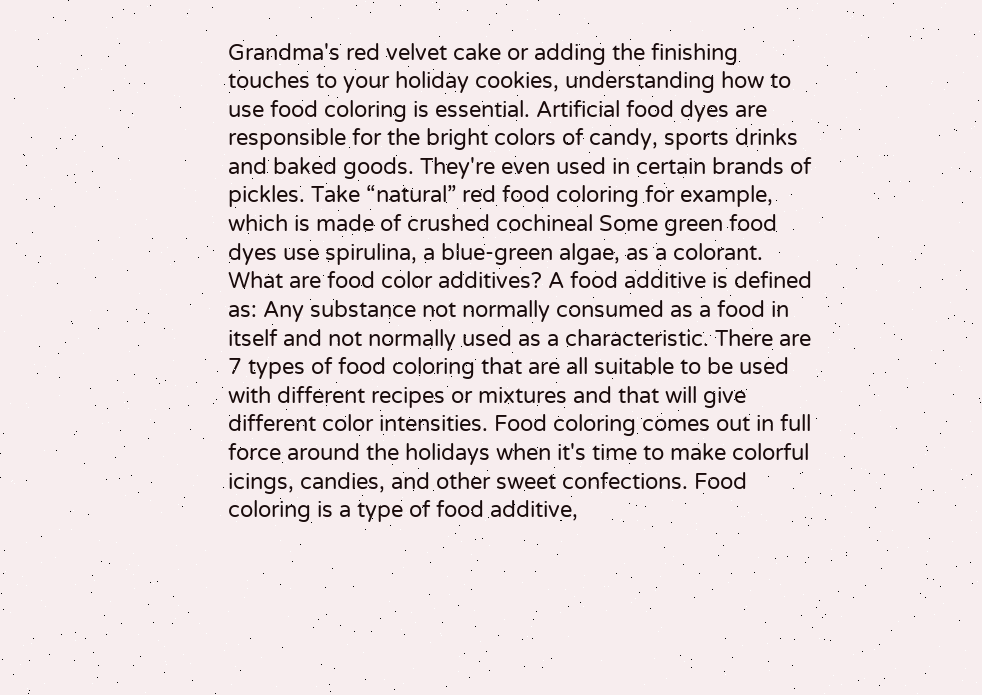Grandma's red velvet cake or adding the finishing touches to your holiday cookies, understanding how to use food coloring is essential. Artificial food dyes are responsible for the bright colors of candy, sports drinks and baked goods. They're even used in certain brands of pickles. Take “natural” red food coloring for example, which is made of crushed cochineal Some green food dyes use spirulina, a blue-green algae, as a colorant. What are food color additives? A food additive is defined as: Any substance not normally consumed as a food in itself and not normally used as a characteristic. There are 7 types of food coloring that are all suitable to be used with different recipes or mixtures and that will give different color intensities. Food coloring comes out in full force around the holidays when it's time to make colorful icings, candies, and other sweet confections. Food coloring is a type of food additive,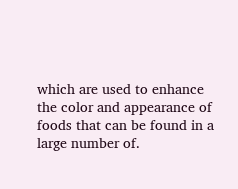which are used to enhance the color and appearance of foods that can be found in a large number of.